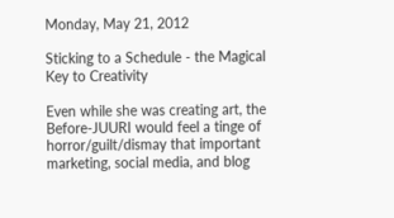Monday, May 21, 2012

Sticking to a Schedule - the Magical Key to Creativity

Even while she was creating art, the Before-JUURI would feel a tinge of horror/guilt/dismay that important marketing, social media, and blog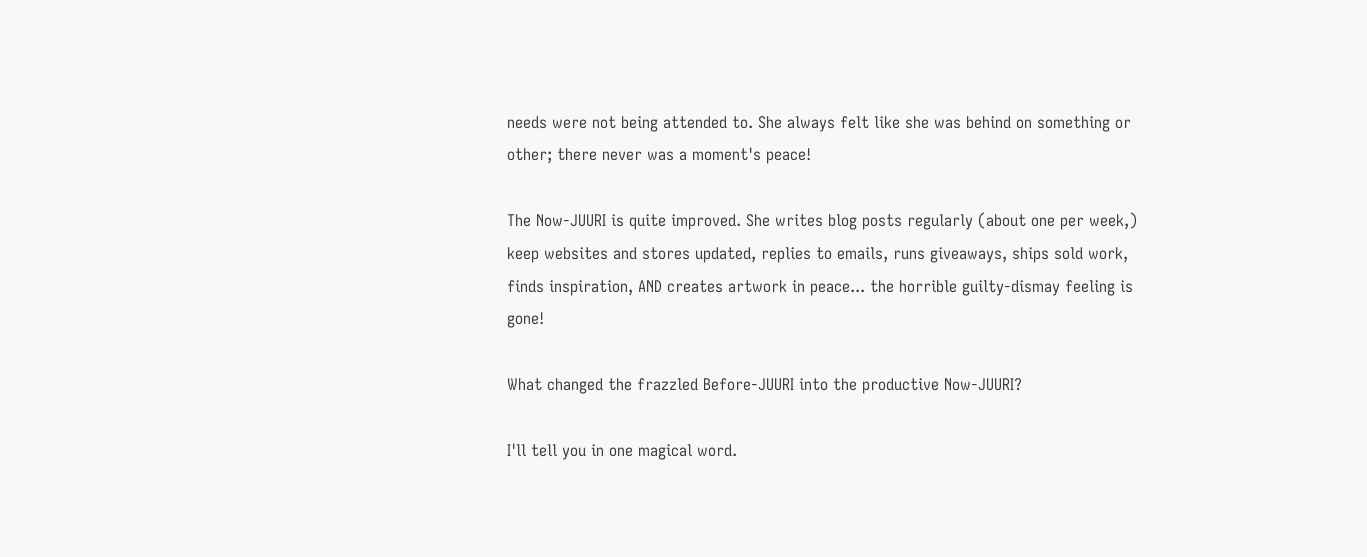needs were not being attended to. She always felt like she was behind on something or other; there never was a moment's peace!

The Now-JUURI is quite improved. She writes blog posts regularly (about one per week,) keep websites and stores updated, replies to emails, runs giveaways, ships sold work, finds inspiration, AND creates artwork in peace... the horrible guilty-dismay feeling is gone!

What changed the frazzled Before-JUURI into the productive Now-JUURI?

I'll tell you in one magical word.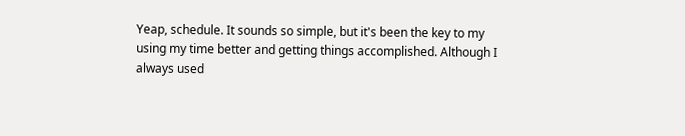Yeap, schedule. It sounds so simple, but it's been the key to my using my time better and getting things accomplished. Although I always used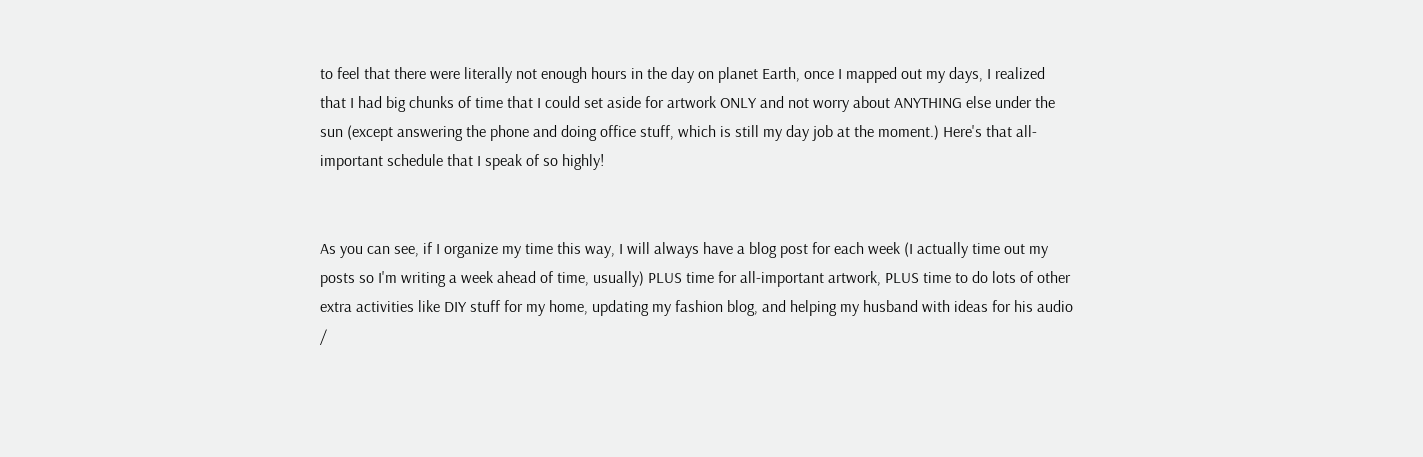to feel that there were literally not enough hours in the day on planet Earth, once I mapped out my days, I realized that I had big chunks of time that I could set aside for artwork ONLY and not worry about ANYTHING else under the sun (except answering the phone and doing office stuff, which is still my day job at the moment.) Here's that all-important schedule that I speak of so highly!


As you can see, if I organize my time this way, I will always have a blog post for each week (I actually time out my posts so I'm writing a week ahead of time, usually) PLUS time for all-important artwork, PLUS time to do lots of other extra activities like DIY stuff for my home, updating my fashion blog, and helping my husband with ideas for his audio /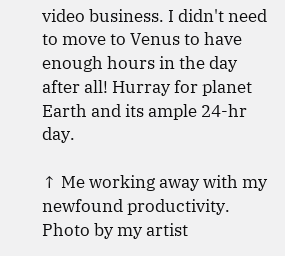video business. I didn't need to move to Venus to have enough hours in the day after all! Hurray for planet Earth and its ample 24-hr day.

↑ Me working away with my newfound productivity. Photo by my artist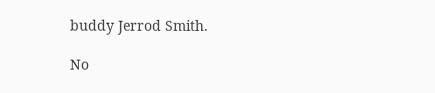buddy Jerrod Smith.

No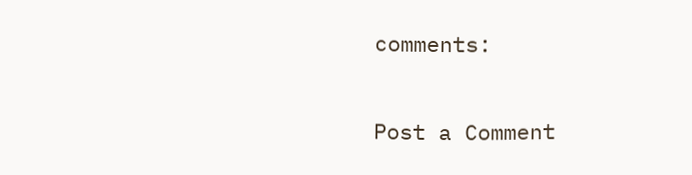comments:

Post a Comment